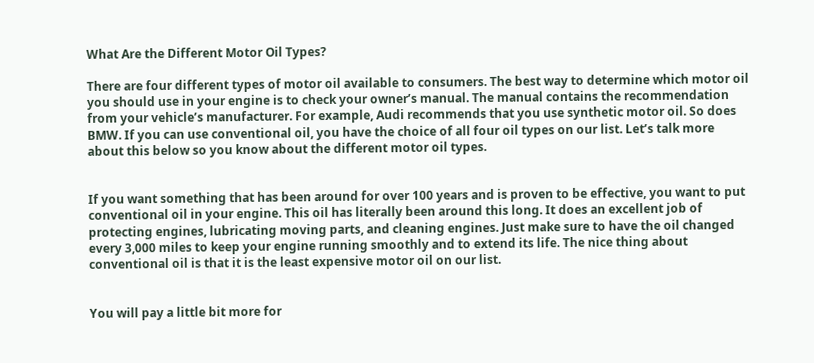What Are the Different Motor Oil Types?

There are four different types of motor oil available to consumers. The best way to determine which motor oil you should use in your engine is to check your owner’s manual. The manual contains the recommendation from your vehicle’s manufacturer. For example, Audi recommends that you use synthetic motor oil. So does BMW. If you can use conventional oil, you have the choice of all four oil types on our list. Let’s talk more about this below so you know about the different motor oil types.


If you want something that has been around for over 100 years and is proven to be effective, you want to put conventional oil in your engine. This oil has literally been around this long. It does an excellent job of protecting engines, lubricating moving parts, and cleaning engines. Just make sure to have the oil changed every 3,000 miles to keep your engine running smoothly and to extend its life. The nice thing about conventional oil is that it is the least expensive motor oil on our list.


You will pay a little bit more for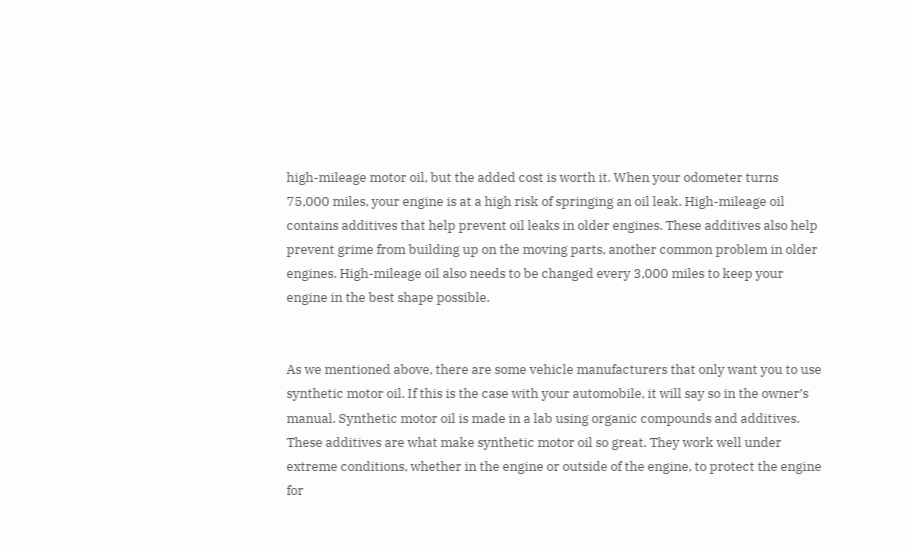high-mileage motor oil, but the added cost is worth it. When your odometer turns 75,000 miles, your engine is at a high risk of springing an oil leak. High-mileage oil contains additives that help prevent oil leaks in older engines. These additives also help prevent grime from building up on the moving parts, another common problem in older engines. High-mileage oil also needs to be changed every 3,000 miles to keep your engine in the best shape possible.


As we mentioned above, there are some vehicle manufacturers that only want you to use synthetic motor oil. If this is the case with your automobile, it will say so in the owner’s manual. Synthetic motor oil is made in a lab using organic compounds and additives. These additives are what make synthetic motor oil so great. They work well under extreme conditions, whether in the engine or outside of the engine, to protect the engine for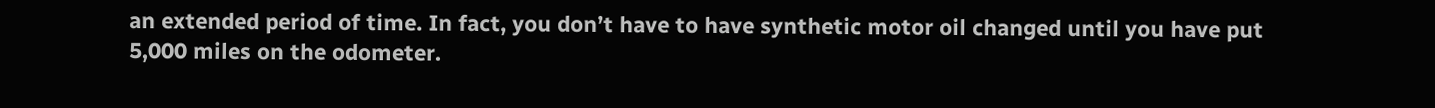an extended period of time. In fact, you don’t have to have synthetic motor oil changed until you have put 5,000 miles on the odometer.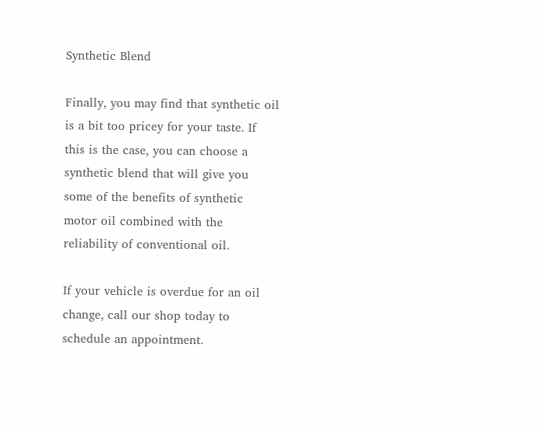Synthetic Blend

Finally, you may find that synthetic oil is a bit too pricey for your taste. If this is the case, you can choose a synthetic blend that will give you some of the benefits of synthetic motor oil combined with the reliability of conventional oil.

If your vehicle is overdue for an oil change, call our shop today to schedule an appointment.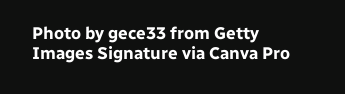Photo by gece33 from Getty Images Signature via Canva Pro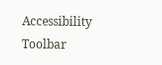Accessibility Toolbar